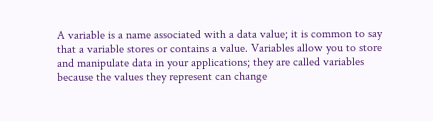A variable is a name associated with a data value; it is common to say that a variable stores or contains a value. Variables allow you to store and manipulate data in your applications; they are called variables because the values they represent can change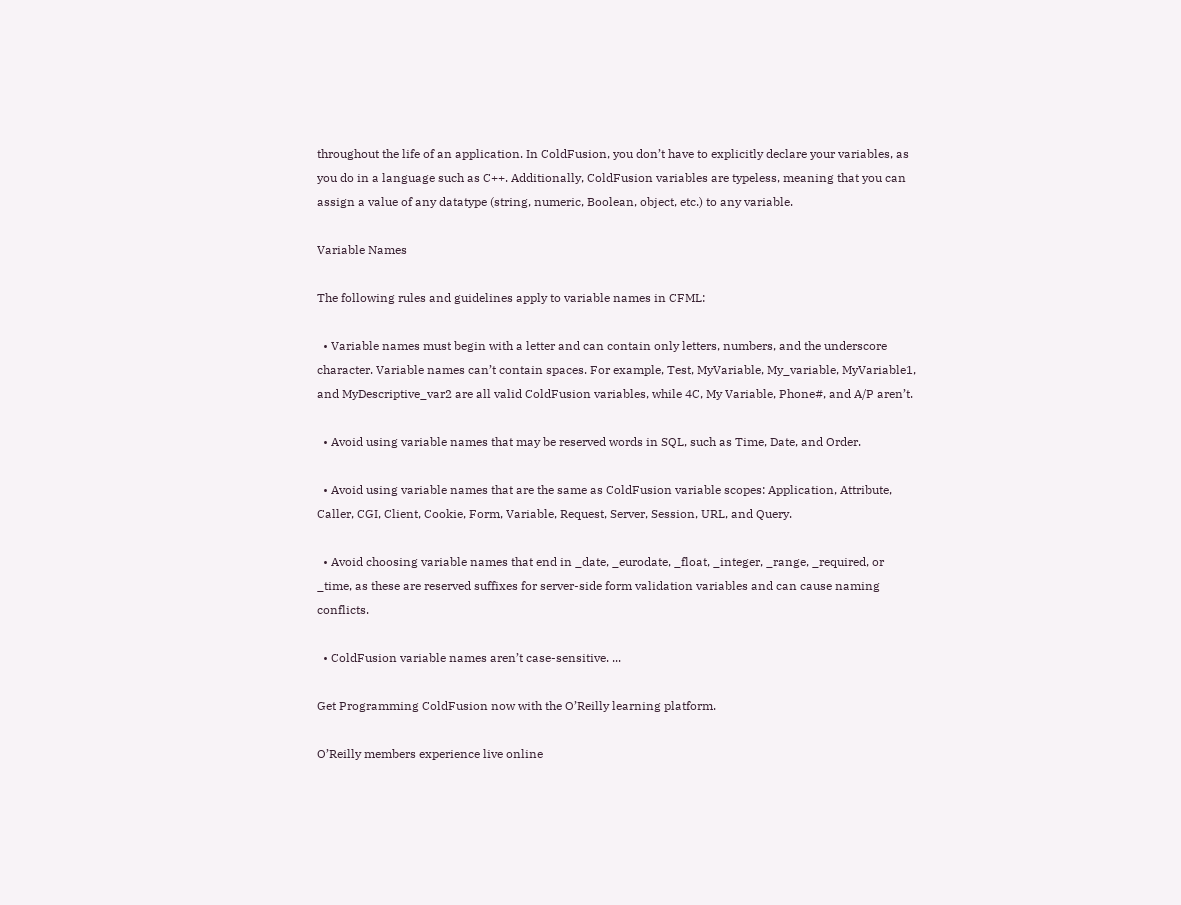throughout the life of an application. In ColdFusion, you don’t have to explicitly declare your variables, as you do in a language such as C++. Additionally, ColdFusion variables are typeless, meaning that you can assign a value of any datatype (string, numeric, Boolean, object, etc.) to any variable.

Variable Names

The following rules and guidelines apply to variable names in CFML:

  • Variable names must begin with a letter and can contain only letters, numbers, and the underscore character. Variable names can’t contain spaces. For example, Test, MyVariable, My_variable, MyVariable1, and MyDescriptive_var2 are all valid ColdFusion variables, while 4C, My Variable, Phone#, and A/P aren’t.

  • Avoid using variable names that may be reserved words in SQL, such as Time, Date, and Order.

  • Avoid using variable names that are the same as ColdFusion variable scopes: Application, Attribute, Caller, CGI, Client, Cookie, Form, Variable, Request, Server, Session, URL, and Query.

  • Avoid choosing variable names that end in _date, _eurodate, _float, _integer, _range, _required, or _time, as these are reserved suffixes for server-side form validation variables and can cause naming conflicts.

  • ColdFusion variable names aren’t case-sensitive. ...

Get Programming ColdFusion now with the O’Reilly learning platform.

O’Reilly members experience live online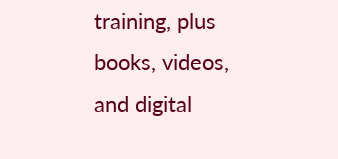training, plus books, videos, and digital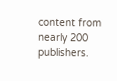content from nearly 200 publishers.